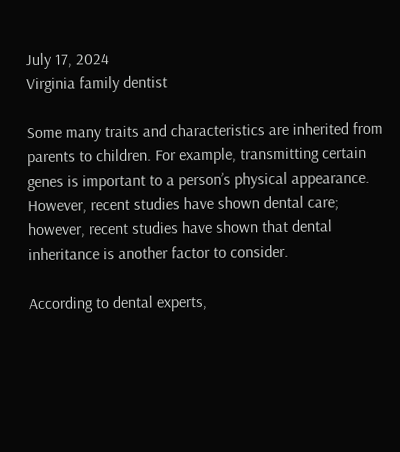July 17, 2024
Virginia family dentist

Some many traits and characteristics are inherited from parents to children. For example, transmitting certain genes is important to a person’s physical appearance. However, recent studies have shown dental care; however, recent studies have shown that dental inheritance is another factor to consider.

According to dental experts,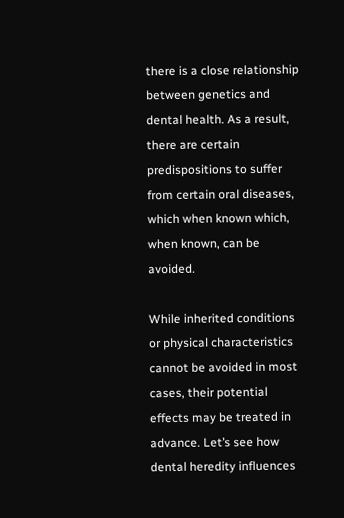there is a close relationship between genetics and dental health. As a result, there are certain predispositions to suffer from certain oral diseases, which when known which, when known, can be avoided.

While inherited conditions or physical characteristics cannot be avoided in most cases, their potential effects may be treated in advance. Let’s see how dental heredity influences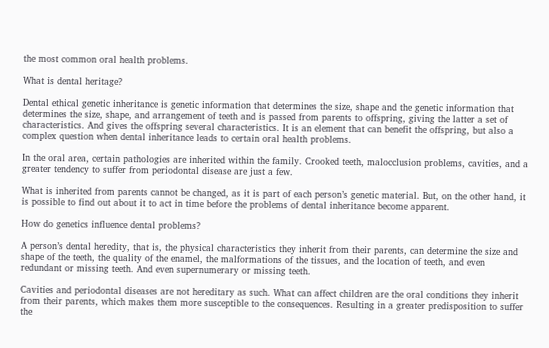the most common oral health problems.

What is dental heritage?

Dental ethical genetic inheritance is genetic information that determines the size, shape and the genetic information that determines the size, shape, and arrangement of teeth and is passed from parents to offspring, giving the latter a set of characteristics. And gives the offspring several characteristics. It is an element that can benefit the offspring, but also a complex question when dental inheritance leads to certain oral health problems.

In the oral area, certain pathologies are inherited within the family. Crooked teeth, malocclusion problems, cavities, and a greater tendency to suffer from periodontal disease are just a few.

What is inherited from parents cannot be changed, as it is part of each person’s genetic material. But, on the other hand, it is possible to find out about it to act in time before the problems of dental inheritance become apparent.

How do genetics influence dental problems?

A person’s dental heredity, that is, the physical characteristics they inherit from their parents, can determine the size and shape of the teeth, the quality of the enamel, the malformations of the tissues, and the location of teeth, and even redundant or missing teeth. And even supernumerary or missing teeth.

Cavities and periodontal diseases are not hereditary as such. What can affect children are the oral conditions they inherit from their parents, which makes them more susceptible to the consequences. Resulting in a greater predisposition to suffer the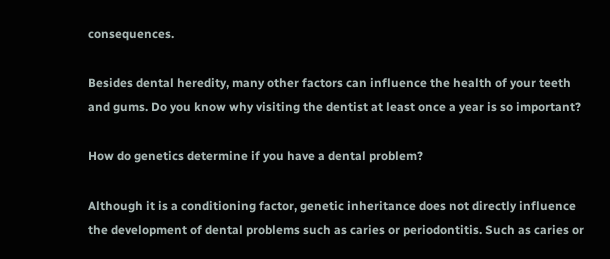consequences.

Besides dental heredity, many other factors can influence the health of your teeth and gums. Do you know why visiting the dentist at least once a year is so important?

How do genetics determine if you have a dental problem?

Although it is a conditioning factor, genetic inheritance does not directly influence the development of dental problems such as caries or periodontitis. Such as caries or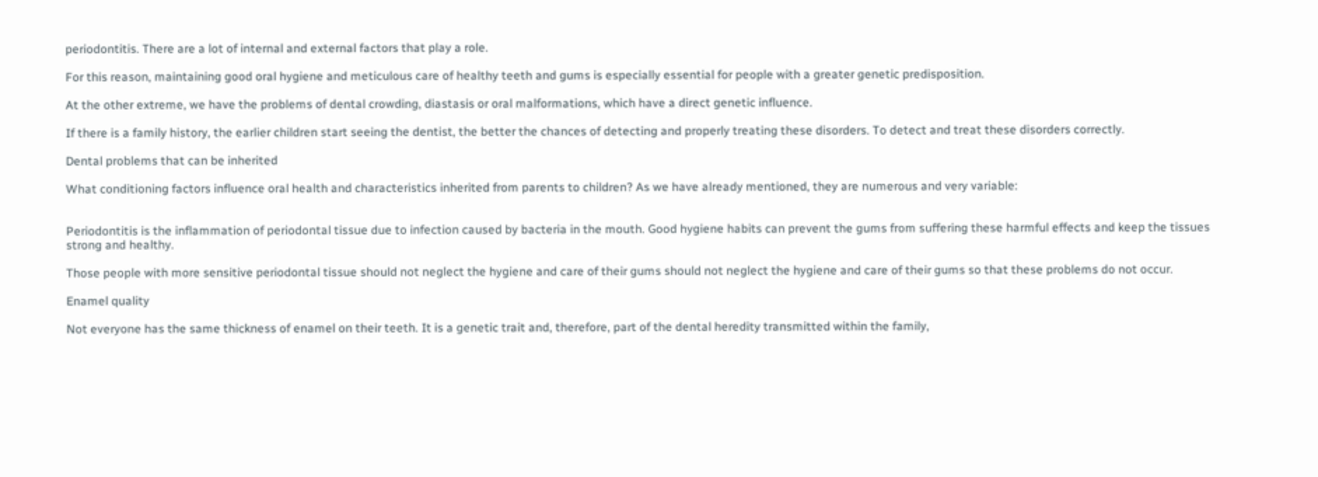periodontitis. There are a lot of internal and external factors that play a role.

For this reason, maintaining good oral hygiene and meticulous care of healthy teeth and gums is especially essential for people with a greater genetic predisposition.

At the other extreme, we have the problems of dental crowding, diastasis or oral malformations, which have a direct genetic influence.

If there is a family history, the earlier children start seeing the dentist, the better the chances of detecting and properly treating these disorders. To detect and treat these disorders correctly.

Dental problems that can be inherited

What conditioning factors influence oral health and characteristics inherited from parents to children? As we have already mentioned, they are numerous and very variable:


Periodontitis is the inflammation of periodontal tissue due to infection caused by bacteria in the mouth. Good hygiene habits can prevent the gums from suffering these harmful effects and keep the tissues strong and healthy.

Those people with more sensitive periodontal tissue should not neglect the hygiene and care of their gums should not neglect the hygiene and care of their gums so that these problems do not occur.

Enamel quality

Not everyone has the same thickness of enamel on their teeth. It is a genetic trait and, therefore, part of the dental heredity transmitted within the family,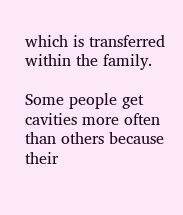which is transferred within the family.

Some people get cavities more often than others because their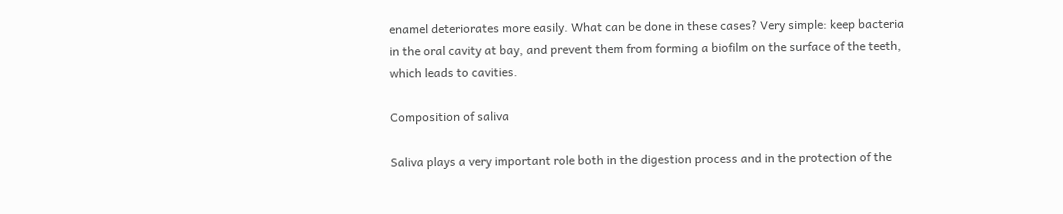enamel deteriorates more easily. What can be done in these cases? Very simple: keep bacteria in the oral cavity at bay, and prevent them from forming a biofilm on the surface of the teeth, which leads to cavities.

Composition of saliva

Saliva plays a very important role both in the digestion process and in the protection of the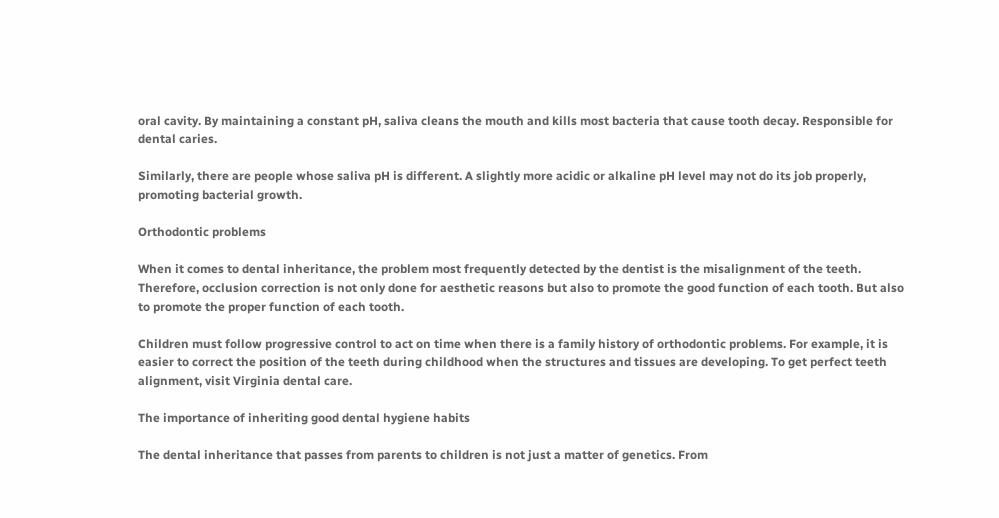oral cavity. By maintaining a constant pH, saliva cleans the mouth and kills most bacteria that cause tooth decay. Responsible for dental caries.

Similarly, there are people whose saliva pH is different. A slightly more acidic or alkaline pH level may not do its job properly, promoting bacterial growth.

Orthodontic problems

When it comes to dental inheritance, the problem most frequently detected by the dentist is the misalignment of the teeth. Therefore, occlusion correction is not only done for aesthetic reasons but also to promote the good function of each tooth. But also to promote the proper function of each tooth.

Children must follow progressive control to act on time when there is a family history of orthodontic problems. For example, it is easier to correct the position of the teeth during childhood when the structures and tissues are developing. To get perfect teeth alignment, visit Virginia dental care.

The importance of inheriting good dental hygiene habits

The dental inheritance that passes from parents to children is not just a matter of genetics. From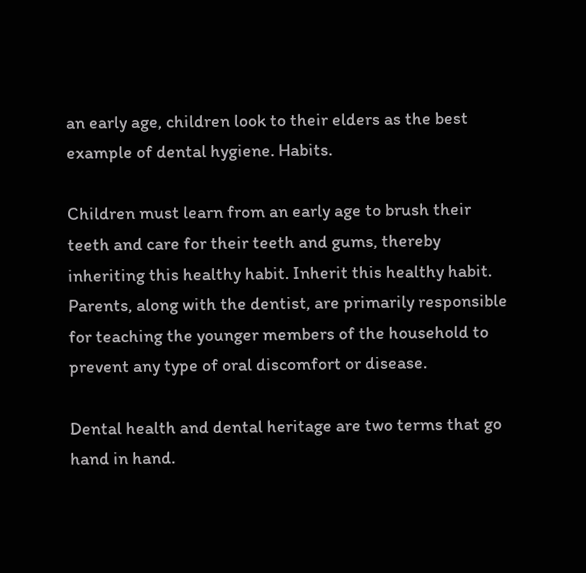an early age, children look to their elders as the best example of dental hygiene. Habits.

Children must learn from an early age to brush their teeth and care for their teeth and gums, thereby inheriting this healthy habit. Inherit this healthy habit. Parents, along with the dentist, are primarily responsible for teaching the younger members of the household to prevent any type of oral discomfort or disease.

Dental health and dental heritage are two terms that go hand in hand.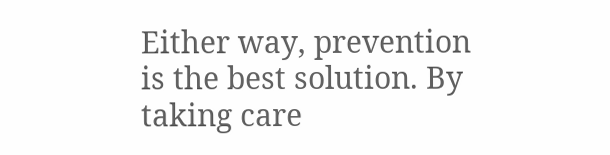Either way, prevention is the best solution. By taking care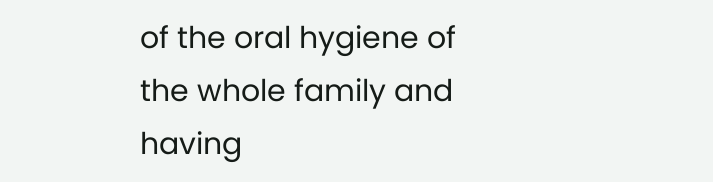of the oral hygiene of the whole family and having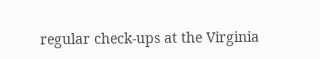regular check-ups at the Virginia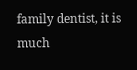family dentist, it is much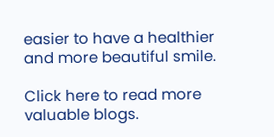easier to have a healthier and more beautiful smile.

Click here to read more valuable blogs.